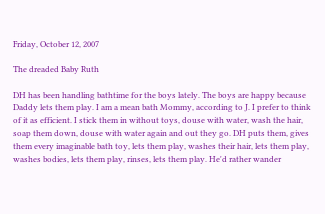Friday, October 12, 2007

The dreaded Baby Ruth

DH has been handling bathtime for the boys lately. The boys are happy because Daddy lets them play. I am a mean bath Mommy, according to J. I prefer to think of it as efficient. I stick them in without toys, douse with water, wash the hair, soap them down, douse with water again and out they go. DH puts them, gives them every imaginable bath toy, lets them play, washes their hair, lets them play, washes bodies, lets them play, rinses, lets them play. He'd rather wander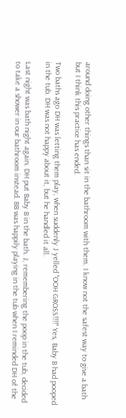around doing other things than sit in the bathroom with them. I know not the safest way to give a bath but I think this practice has ended.

Two baths ago DH was letting them play, when suddenly J yelled "OOH GROSS!!!!" Yes, Baby B had pooped in the tub. DH was not happy about it, but he handled it all.

Last night was bath night again. DH put Baby B in the bath. J, remembering the poop in the tub, decided to take a shower in our bathroom instead. BB was happily playing in the tub when I reminded DH of the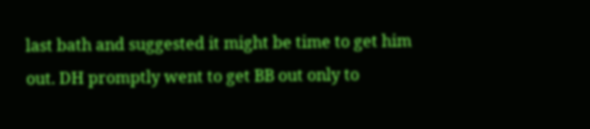last bath and suggested it might be time to get him out. DH promptly went to get BB out only to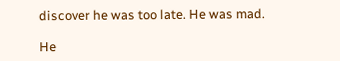discover he was too late. He was mad.

He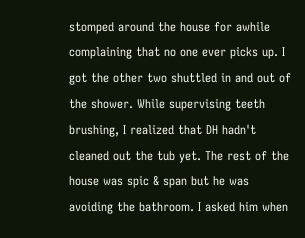stomped around the house for awhile complaining that no one ever picks up. I got the other two shuttled in and out of the shower. While supervising teeth brushing, I realized that DH hadn't cleaned out the tub yet. The rest of the house was spic & span but he was avoiding the bathroom. I asked him when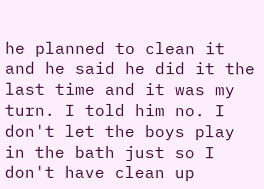he planned to clean it and he said he did it the last time and it was my turn. I told him no. I don't let the boys play in the bath just so I don't have clean up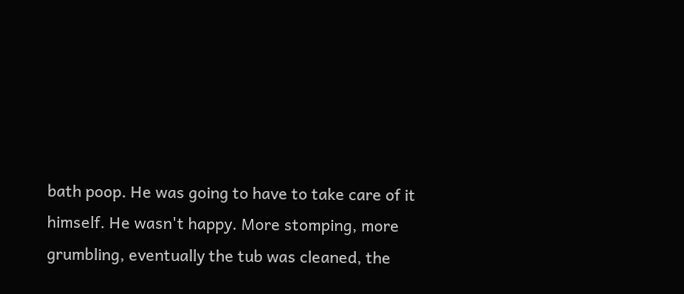bath poop. He was going to have to take care of it himself. He wasn't happy. More stomping, more grumbling, eventually the tub was cleaned, the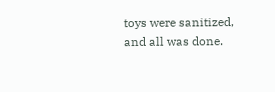toys were sanitized, and all was done.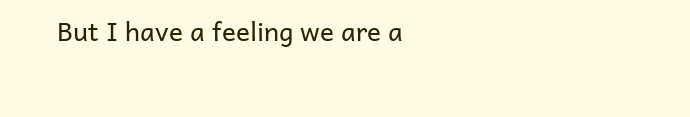But I have a feeling we are a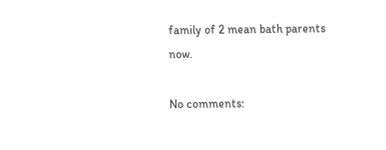family of 2 mean bath parents now.

No comments: